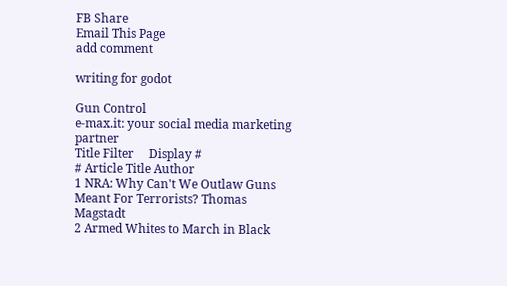FB Share
Email This Page
add comment

writing for godot

Gun Control
e-max.it: your social media marketing partner
Title Filter     Display #
# Article Title Author
1 NRA: Why Can't We Outlaw Guns Meant For Terrorists? Thomas Magstadt
2 Armed Whites to March in Black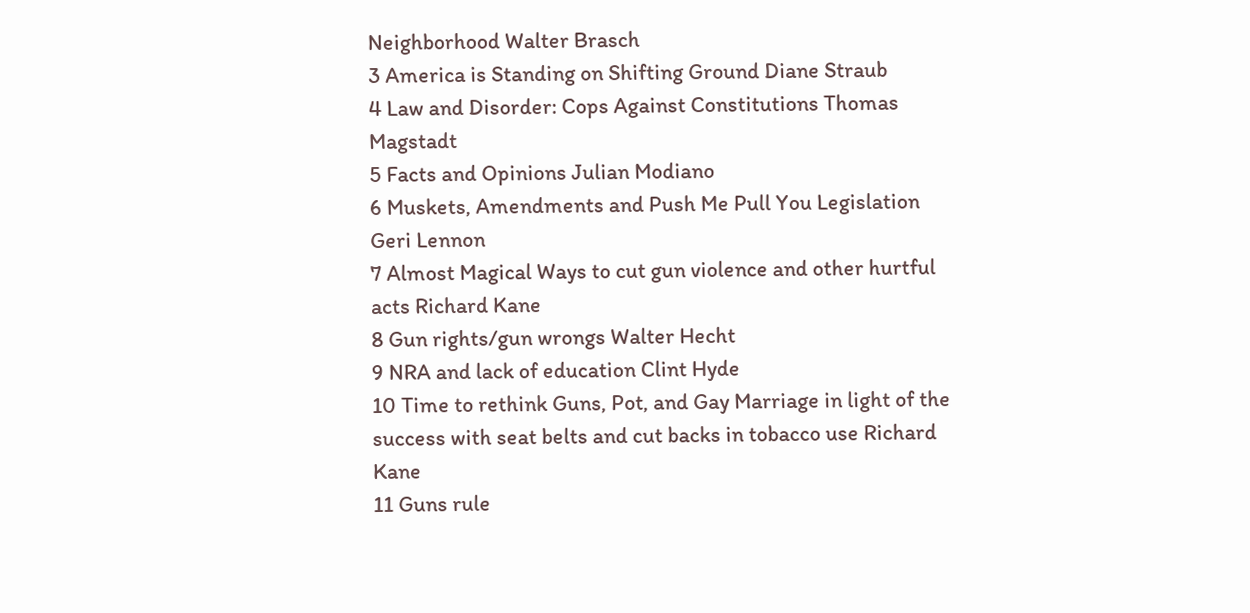Neighborhood Walter Brasch
3 America is Standing on Shifting Ground Diane Straub
4 Law and Disorder: Cops Against Constitutions Thomas Magstadt
5 Facts and Opinions Julian Modiano
6 Muskets, Amendments and Push Me Pull You Legislation Geri Lennon
7 Almost Magical Ways to cut gun violence and other hurtful acts Richard Kane
8 Gun rights/gun wrongs Walter Hecht
9 NRA and lack of education Clint Hyde
10 Time to rethink Guns, Pot, and Gay Marriage in light of the success with seat belts and cut backs in tobacco use Richard Kane
11 Guns rule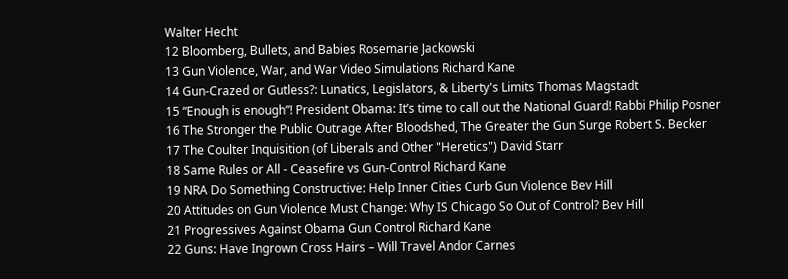Walter Hecht
12 Bloomberg, Bullets, and Babies Rosemarie Jackowski
13 Gun Violence, War, and War Video Simulations Richard Kane
14 Gun-Crazed or Gutless?: Lunatics, Legislators, & Liberty's Limits Thomas Magstadt
15 “Enough is enough”! President Obama: It’s time to call out the National Guard! Rabbi Philip Posner
16 The Stronger the Public Outrage After Bloodshed, The Greater the Gun Surge Robert S. Becker
17 The Coulter Inquisition (of Liberals and Other "Heretics") David Starr
18 Same Rules or All - Ceasefire vs Gun-Control Richard Kane
19 NRA Do Something Constructive: Help Inner Cities Curb Gun Violence Bev Hill
20 Attitudes on Gun Violence Must Change: Why IS Chicago So Out of Control? Bev Hill
21 Progressives Against Obama Gun Control Richard Kane
22 Guns: Have Ingrown Cross Hairs – Will Travel Andor Carnes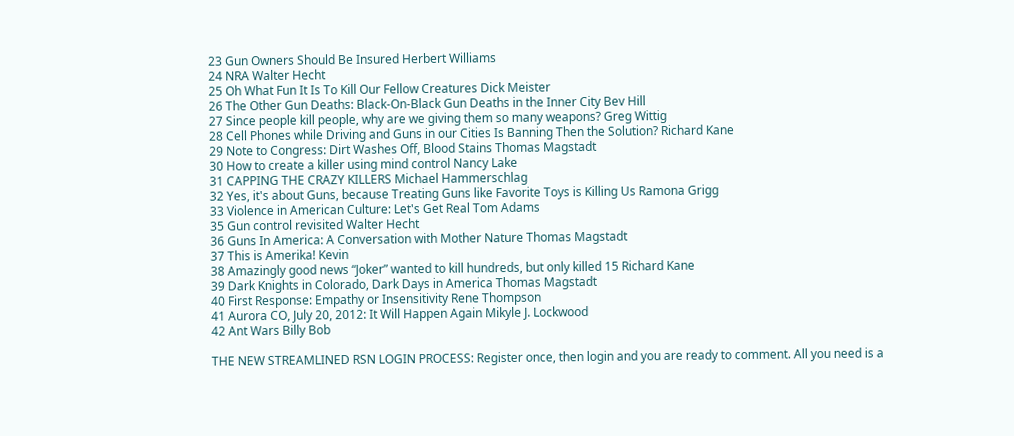23 Gun Owners Should Be Insured Herbert Williams
24 NRA Walter Hecht
25 Oh What Fun It Is To Kill Our Fellow Creatures Dick Meister
26 The Other Gun Deaths: Black-On-Black Gun Deaths in the Inner City Bev Hill
27 Since people kill people, why are we giving them so many weapons? Greg Wittig
28 Cell Phones while Driving and Guns in our Cities Is Banning Then the Solution? Richard Kane
29 Note to Congress: Dirt Washes Off, Blood Stains Thomas Magstadt
30 How to create a killer using mind control Nancy Lake
31 CAPPING THE CRAZY KILLERS Michael Hammerschlag
32 Yes, it's about Guns, because Treating Guns like Favorite Toys is Killing Us Ramona Grigg
33 Violence in American Culture: Let's Get Real Tom Adams
35 Gun control revisited Walter Hecht
36 Guns In America: A Conversation with Mother Nature Thomas Magstadt
37 This is Amerika! Kevin
38 Amazingly good news “Joker” wanted to kill hundreds, but only killed 15 Richard Kane
39 Dark Knights in Colorado, Dark Days in America Thomas Magstadt
40 First Response: Empathy or Insensitivity Rene Thompson
41 Aurora CO, July 20, 2012: It Will Happen Again Mikyle J. Lockwood
42 Ant Wars Billy Bob

THE NEW STREAMLINED RSN LOGIN PROCESS: Register once, then login and you are ready to comment. All you need is a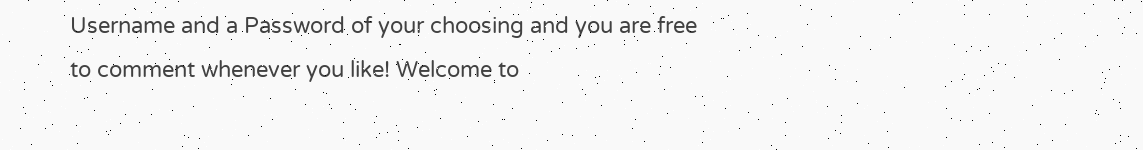Username and a Password of your choosing and you are free to comment whenever you like! Welcome to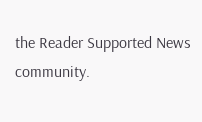the Reader Supported News community.